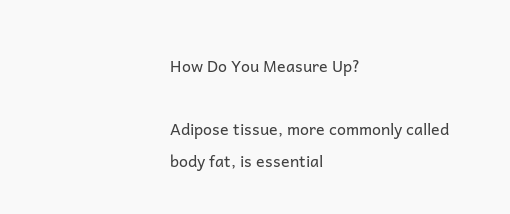How Do You Measure Up?

Adipose tissue, more commonly called body fat, is essential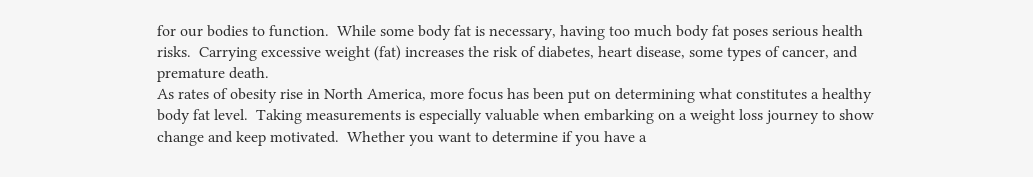for our bodies to function.  While some body fat is necessary, having too much body fat poses serious health risks.  Carrying excessive weight (fat) increases the risk of diabetes, heart disease, some types of cancer, and premature death.
As rates of obesity rise in North America, more focus has been put on determining what constitutes a healthy body fat level.  Taking measurements is especially valuable when embarking on a weight loss journey to show change and keep motivated.  Whether you want to determine if you have a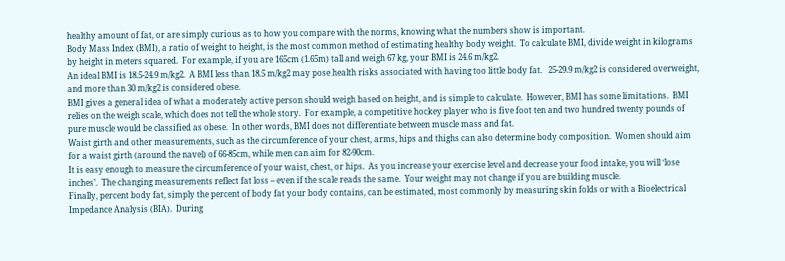healthy amount of fat, or are simply curious as to how you compare with the norms, knowing what the numbers show is important.
Body Mass Index (BMI), a ratio of weight to height, is the most common method of estimating healthy body weight.  To calculate BMI, divide weight in kilograms by height in meters squared.  For example, if you are 165cm (1.65m) tall and weigh 67 kg, your BMI is 24.6 m/kg2.
An ideal BMI is 18.5-24.9 m/kg2.  A BMI less than 18.5 m/kg2 may pose health risks associated with having too little body fat.   25-29.9 m/kg2 is considered overweight, and more than 30 m/kg2 is considered obese.
BMI gives a general idea of what a moderately active person should weigh based on height, and is simple to calculate.  However, BMI has some limitations.  BMI relies on the weigh scale, which does not tell the whole story.  For example, a competitive hockey player who is five foot ten and two hundred twenty pounds of pure muscle would be classified as obese.  In other words, BMI does not differentiate between muscle mass and fat.
Waist girth and other measurements, such as the circumference of your chest, arms, hips and thighs can also determine body composition.  Women should aim for a waist girth (around the navel) of 66-85cm, while men can aim for 82-90cm.
It is easy enough to measure the circumference of your waist, chest, or hips.  As you increase your exercise level and decrease your food intake, you will ‘lose inches’.  The changing measurements reflect fat loss – even if the scale reads the same.  Your weight may not change if you are building muscle.
Finally, percent body fat, simply the percent of body fat your body contains, can be estimated, most commonly by measuring skin folds or with a Bioelectrical Impedance Analysis (BIA).  During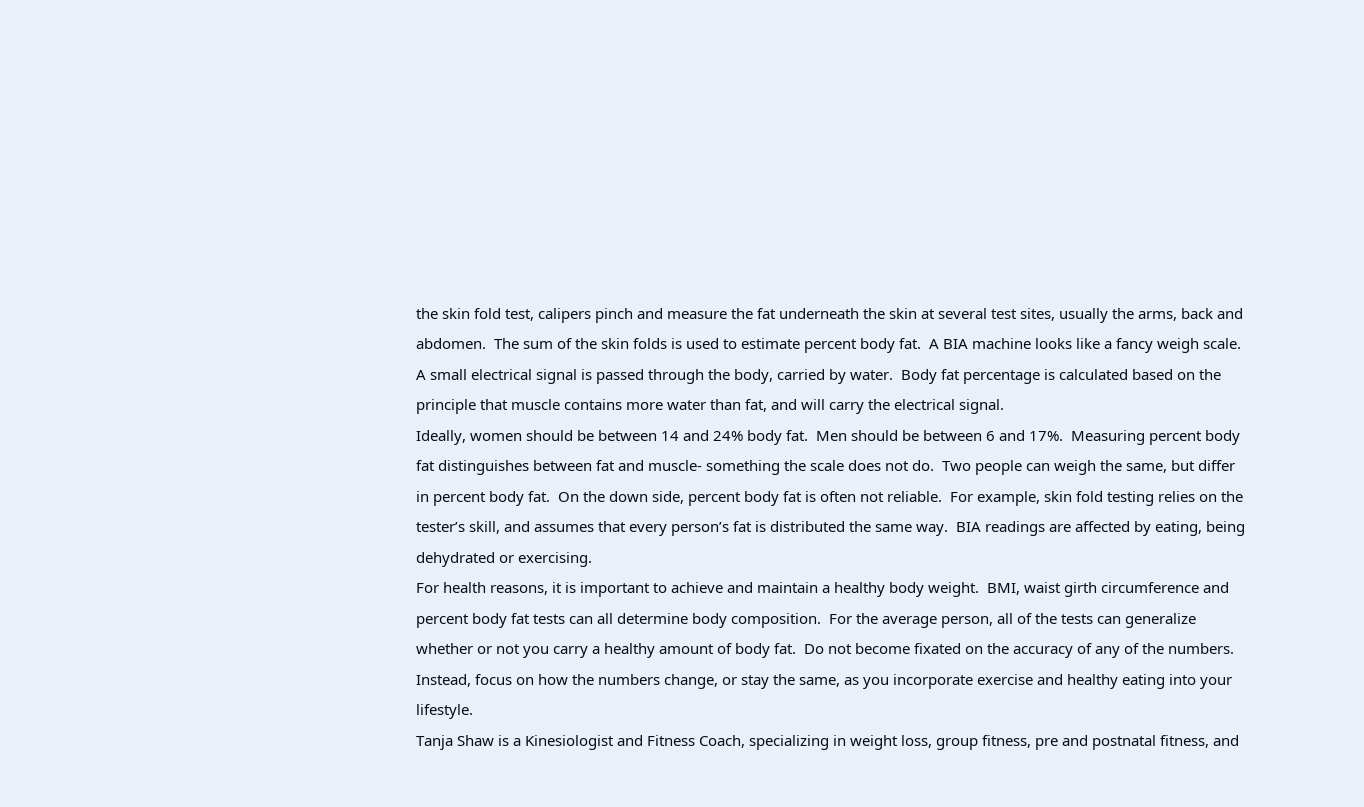the skin fold test, calipers pinch and measure the fat underneath the skin at several test sites, usually the arms, back and abdomen.  The sum of the skin folds is used to estimate percent body fat.  A BIA machine looks like a fancy weigh scale.  A small electrical signal is passed through the body, carried by water.  Body fat percentage is calculated based on the principle that muscle contains more water than fat, and will carry the electrical signal.
Ideally, women should be between 14 and 24% body fat.  Men should be between 6 and 17%.  Measuring percent body fat distinguishes between fat and muscle- something the scale does not do.  Two people can weigh the same, but differ in percent body fat.  On the down side, percent body fat is often not reliable.  For example, skin fold testing relies on the tester’s skill, and assumes that every person’s fat is distributed the same way.  BIA readings are affected by eating, being dehydrated or exercising.
For health reasons, it is important to achieve and maintain a healthy body weight.  BMI, waist girth circumference and percent body fat tests can all determine body composition.  For the average person, all of the tests can generalize whether or not you carry a healthy amount of body fat.  Do not become fixated on the accuracy of any of the numbers.  Instead, focus on how the numbers change, or stay the same, as you incorporate exercise and healthy eating into your lifestyle.
Tanja Shaw is a Kinesiologist and Fitness Coach, specializing in weight loss, group fitness, pre and postnatal fitness, and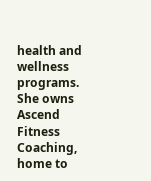health and wellness programs.  She owns Ascend Fitness Coaching, home to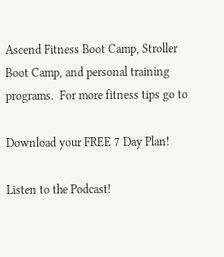Ascend Fitness Boot Camp, Stroller Boot Camp, and personal training programs.  For more fitness tips go to

Download your FREE 7 Day Plan!

Listen to the Podcast!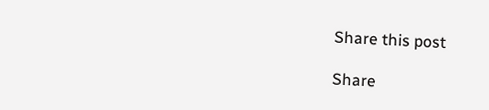Share this post

Share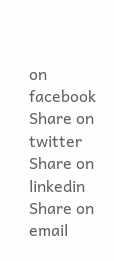on facebook
Share on twitter
Share on linkedin
Share on email